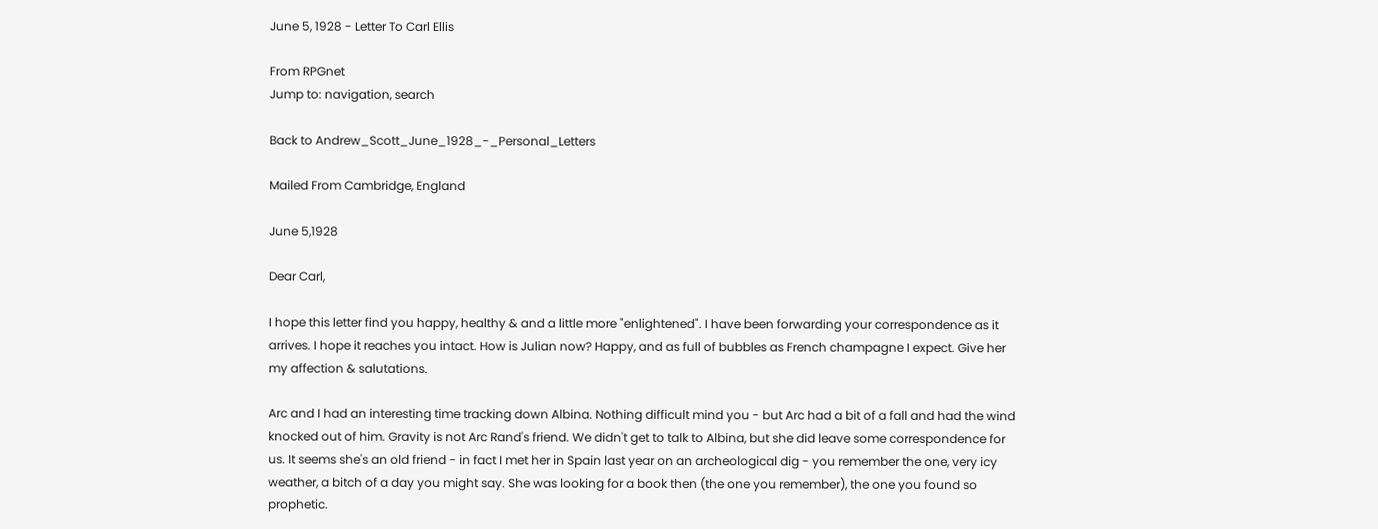June 5, 1928 - Letter To Carl Ellis

From RPGnet
Jump to: navigation, search

Back to Andrew_Scott_June_1928_-_Personal_Letters

Mailed From Cambridge, England

June 5,1928

Dear Carl,

I hope this letter find you happy, healthy & and a little more "enlightened". I have been forwarding your correspondence as it arrives. I hope it reaches you intact. How is Julian now? Happy, and as full of bubbles as French champagne I expect. Give her my affection & salutations.

Arc and I had an interesting time tracking down Albina. Nothing difficult mind you - but Arc had a bit of a fall and had the wind knocked out of him. Gravity is not Arc Rand's friend. We didn't get to talk to Albina, but she did leave some correspondence for us. It seems she's an old friend - in fact I met her in Spain last year on an archeological dig - you remember the one, very icy weather, a bitch of a day you might say. She was looking for a book then (the one you remember), the one you found so prophetic.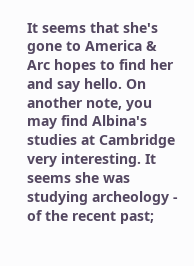It seems that she's gone to America & Arc hopes to find her and say hello. On another note, you may find Albina's studies at Cambridge very interesting. It seems she was studying archeology - of the recent past;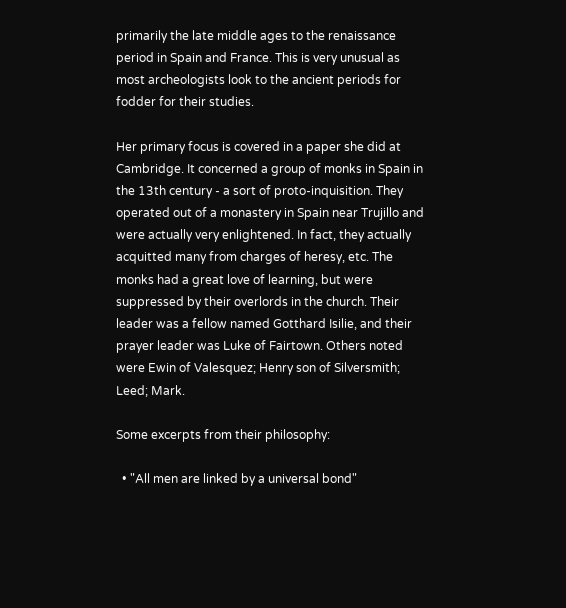primarily the late middle ages to the renaissance period in Spain and France. This is very unusual as most archeologists look to the ancient periods for fodder for their studies.

Her primary focus is covered in a paper she did at Cambridge. It concerned a group of monks in Spain in the 13th century - a sort of proto-inquisition. They operated out of a monastery in Spain near Trujillo and were actually very enlightened. In fact, they actually acquitted many from charges of heresy, etc. The monks had a great love of learning, but were suppressed by their overlords in the church. Their leader was a fellow named Gotthard Isilie, and their prayer leader was Luke of Fairtown. Others noted were Ewin of Valesquez; Henry son of Silversmith; Leed; Mark.

Some excerpts from their philosophy:

  • "All men are linked by a universal bond"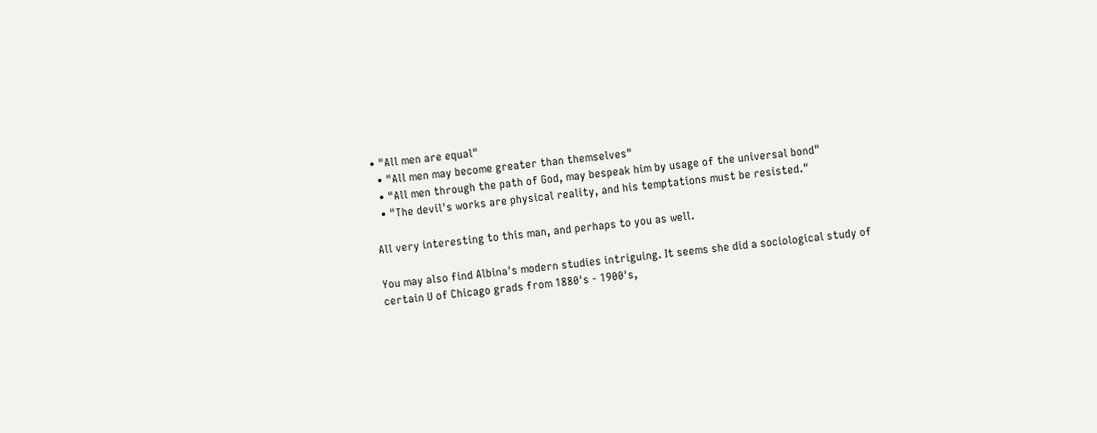• "All men are equal"
  • "All men may become greater than themselves"
  • "All men through the path of God, may bespeak him by usage of the universal bond"
  • "The devil's works are physical reality, and his temptations must be resisted."

All very interesting to this man, and perhaps to you as well.

You may also find Albina's modern studies intriguing. It seems she did a sociological study of certain U of Chicago grads from 1880's - 1900's,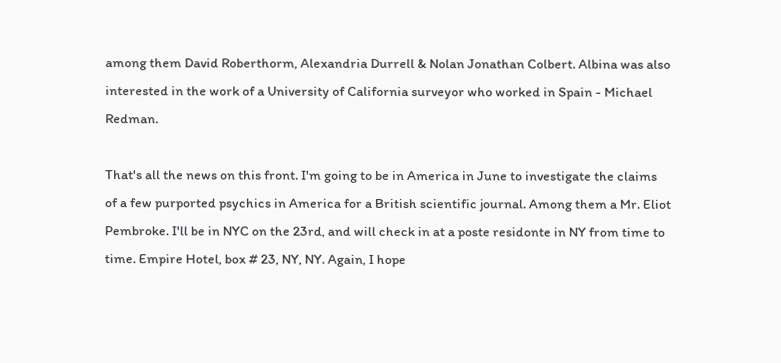among them David Roberthorm, Alexandria Durrell & Nolan Jonathan Colbert. Albina was also interested in the work of a University of California surveyor who worked in Spain - Michael Redman.

That's all the news on this front. I'm going to be in America in June to investigate the claims of a few purported psychics in America for a British scientific journal. Among them a Mr. Eliot Pembroke. I'll be in NYC on the 23rd, and will check in at a poste residonte in NY from time to time. Empire Hotel, box # 23, NY, NY. Again, I hope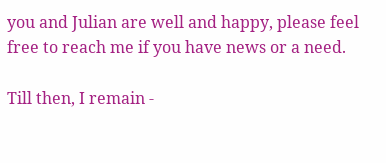you and Julian are well and happy, please feel free to reach me if you have news or a need.

Till then, I remain -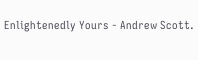Enlightenedly Yours - Andrew Scott.